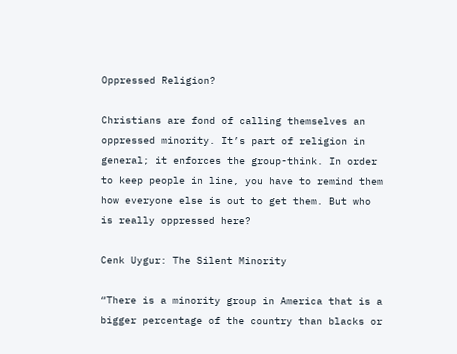Oppressed Religion?

Christians are fond of calling themselves an oppressed minority. It’s part of religion in general; it enforces the group-think. In order to keep people in line, you have to remind them how everyone else is out to get them. But who is really oppressed here?

Cenk Uygur: The Silent Minority

“There is a minority group in America that is a bigger percentage of the country than blacks or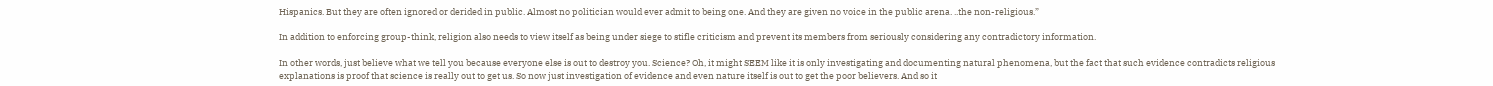Hispanics. But they are often ignored or derided in public. Almost no politician would ever admit to being one. And they are given no voice in the public arena. ..the non-religious.”

In addition to enforcing group-think, religion also needs to view itself as being under siege to stifle criticism and prevent its members from seriously considering any contradictory information.

In other words, just believe what we tell you because everyone else is out to destroy you. Science? Oh, it might SEEM like it is only investigating and documenting natural phenomena, but the fact that such evidence contradicts religious explanations is proof that science is really out to get us. So now just investigation of evidence and even nature itself is out to get the poor believers. And so it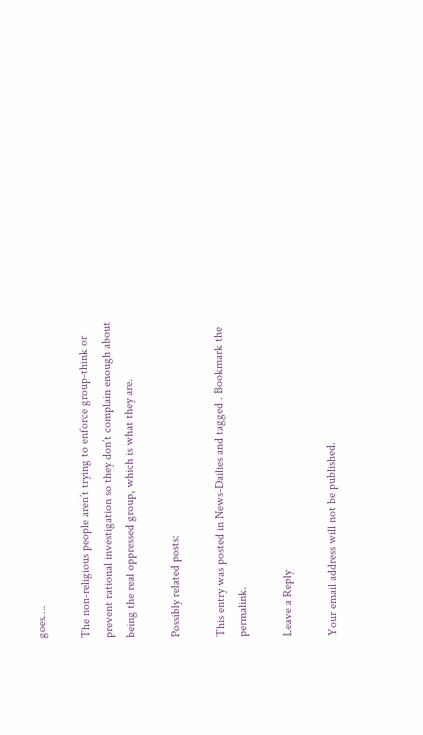goes….

The non-religious people aren’t trying to enforce group-think or prevent rational investigation so they don’t complain enough about being the real oppressed group, which is what they are.

Possibly related posts:

This entry was posted in News-Dailies and tagged . Bookmark the permalink.

Leave a Reply

Your email address will not be published.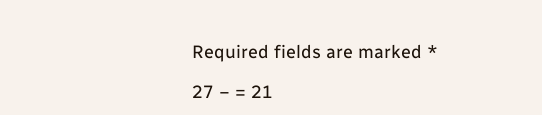Required fields are marked *

27 − = 21